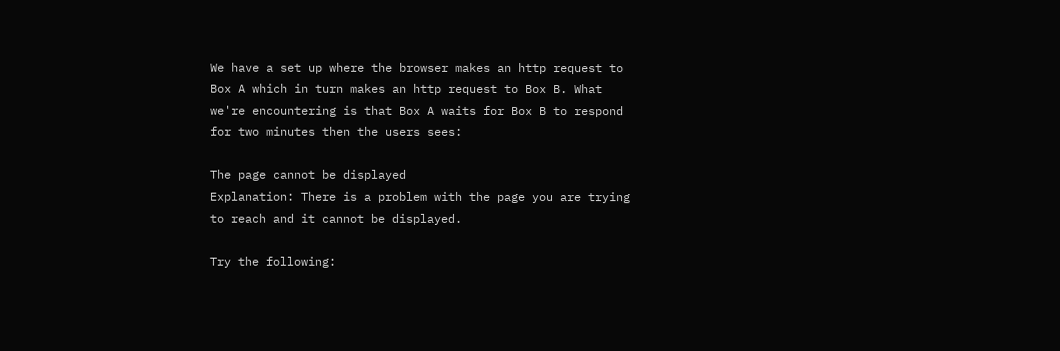We have a set up where the browser makes an http request to Box A which in turn makes an http request to Box B. What we're encountering is that Box A waits for Box B to respond for two minutes then the users sees:

The page cannot be displayed
Explanation: There is a problem with the page you are trying to reach and it cannot be displayed.

Try the following: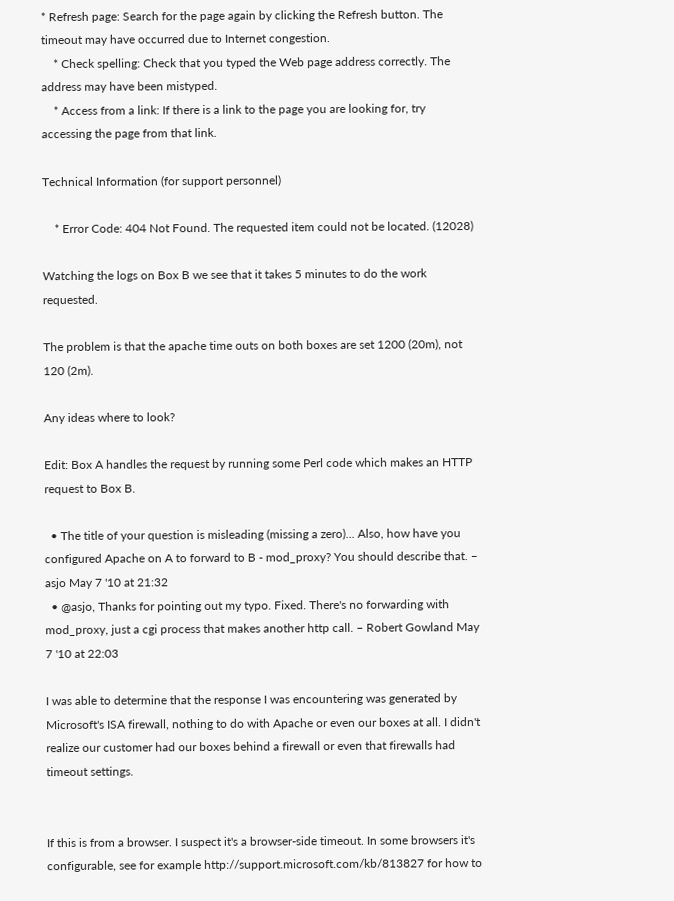* Refresh page: Search for the page again by clicking the Refresh button. The timeout may have occurred due to Internet congestion.
    * Check spelling: Check that you typed the Web page address correctly. The address may have been mistyped.
    * Access from a link: If there is a link to the page you are looking for, try accessing the page from that link.

Technical Information (for support personnel)

    * Error Code: 404 Not Found. The requested item could not be located. (12028)

Watching the logs on Box B we see that it takes 5 minutes to do the work requested.

The problem is that the apache time outs on both boxes are set 1200 (20m), not 120 (2m).

Any ideas where to look?

Edit: Box A handles the request by running some Perl code which makes an HTTP request to Box B.

  • The title of your question is misleading (missing a zero)... Also, how have you configured Apache on A to forward to B - mod_proxy? You should describe that. – asjo May 7 '10 at 21:32
  • @asjo, Thanks for pointing out my typo. Fixed. There's no forwarding with mod_proxy, just a cgi process that makes another http call. – Robert Gowland May 7 '10 at 22:03

I was able to determine that the response I was encountering was generated by Microsoft's ISA firewall, nothing to do with Apache or even our boxes at all. I didn't realize our customer had our boxes behind a firewall or even that firewalls had timeout settings.


If this is from a browser. I suspect it's a browser-side timeout. In some browsers it's configurable, see for example http://support.microsoft.com/kb/813827 for how to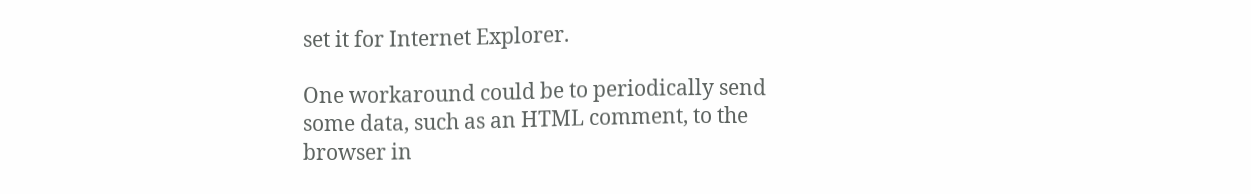set it for Internet Explorer.

One workaround could be to periodically send some data, such as an HTML comment, to the browser in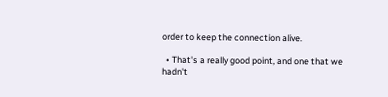order to keep the connection alive.

  • That's a really good point, and one that we hadn't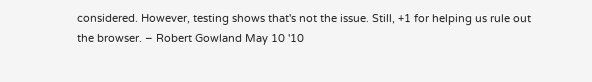considered. However, testing shows that's not the issue. Still, +1 for helping us rule out the browser. – Robert Gowland May 10 '10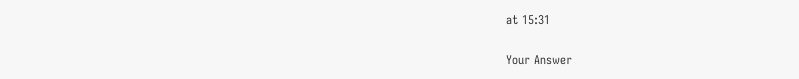at 15:31

Your Answer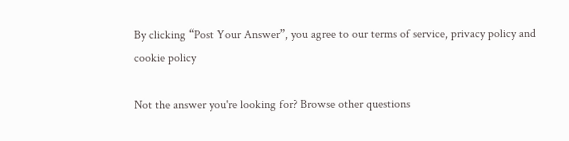By clicking “Post Your Answer”, you agree to our terms of service, privacy policy and cookie policy

Not the answer you're looking for? Browse other questions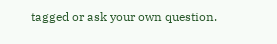tagged or ask your own question.